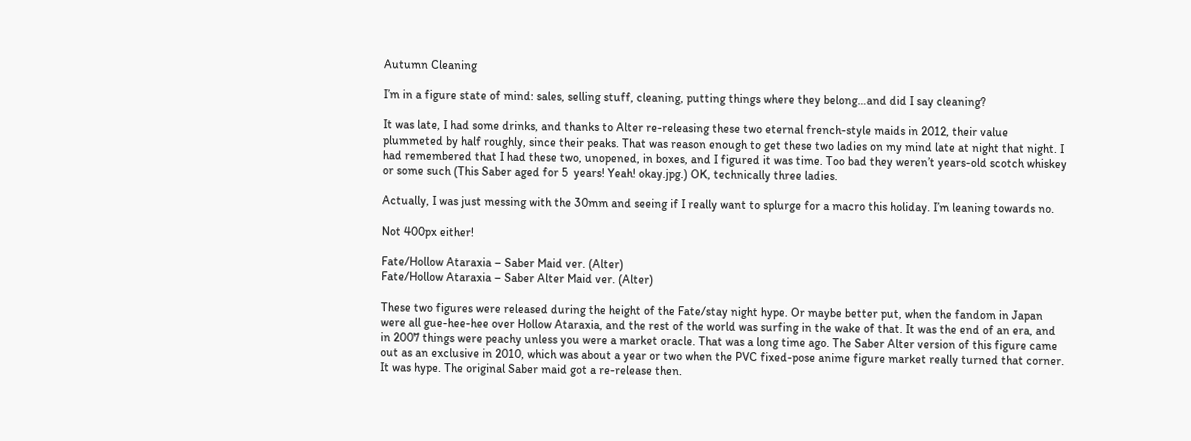Autumn Cleaning

I’m in a figure state of mind: sales, selling stuff, cleaning, putting things where they belong…and did I say cleaning?

It was late, I had some drinks, and thanks to Alter re-releasing these two eternal french-style maids in 2012, their value plummeted by half roughly, since their peaks. That was reason enough to get these two ladies on my mind late at night that night. I had remembered that I had these two, unopened, in boxes, and I figured it was time. Too bad they weren’t years-old scotch whiskey or some such (This Saber aged for 5  years! Yeah! okay.jpg.) OK, technically three ladies.

Actually, I was just messing with the 30mm and seeing if I really want to splurge for a macro this holiday. I’m leaning towards no.

Not 400px either!

Fate/Hollow Ataraxia – Saber Maid ver. (Alter)
Fate/Hollow Ataraxia – Saber Alter Maid ver. (Alter)

These two figures were released during the height of the Fate/stay night hype. Or maybe better put, when the fandom in Japan were all gue-hee-hee over Hollow Ataraxia, and the rest of the world was surfing in the wake of that. It was the end of an era, and in 2007 things were peachy unless you were a market oracle. That was a long time ago. The Saber Alter version of this figure came out as an exclusive in 2010, which was about a year or two when the PVC fixed-pose anime figure market really turned that corner. It was hype. The original Saber maid got a re-release then.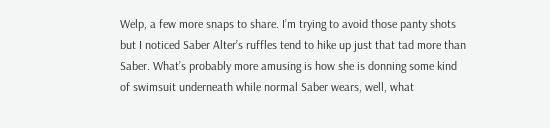Welp, a few more snaps to share. I’m trying to avoid those panty shots but I noticed Saber Alter’s ruffles tend to hike up just that tad more than Saber. What’s probably more amusing is how she is donning some kind of swimsuit underneath while normal Saber wears, well, what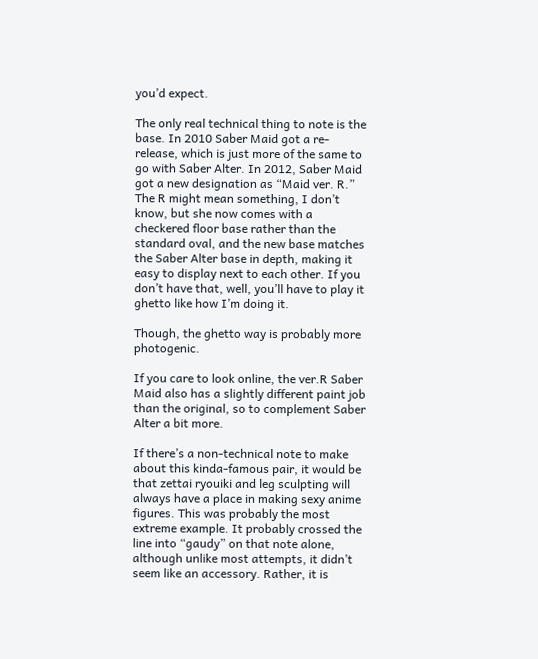you’d expect.

The only real technical thing to note is the base. In 2010 Saber Maid got a re-release, which is just more of the same to go with Saber Alter. In 2012, Saber Maid got a new designation as “Maid ver. R.” The R might mean something, I don’t know, but she now comes with a checkered floor base rather than the standard oval, and the new base matches the Saber Alter base in depth, making it easy to display next to each other. If you don’t have that, well, you’ll have to play it ghetto like how I’m doing it.

Though, the ghetto way is probably more photogenic.

If you care to look online, the ver.R Saber Maid also has a slightly different paint job than the original, so to complement Saber Alter a bit more.

If there’s a non-technical note to make about this kinda-famous pair, it would be that zettai ryouiki and leg sculpting will always have a place in making sexy anime figures. This was probably the most extreme example. It probably crossed the line into “gaudy” on that note alone, although unlike most attempts, it didn’t seem like an accessory. Rather, it is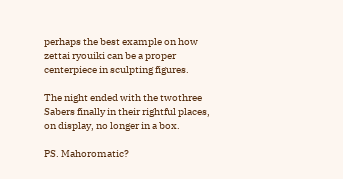perhaps the best example on how zettai ryouiki can be a proper centerpiece in sculpting figures.

The night ended with the twothree Sabers finally in their rightful places, on display, no longer in a box.

PS. Mahoromatic?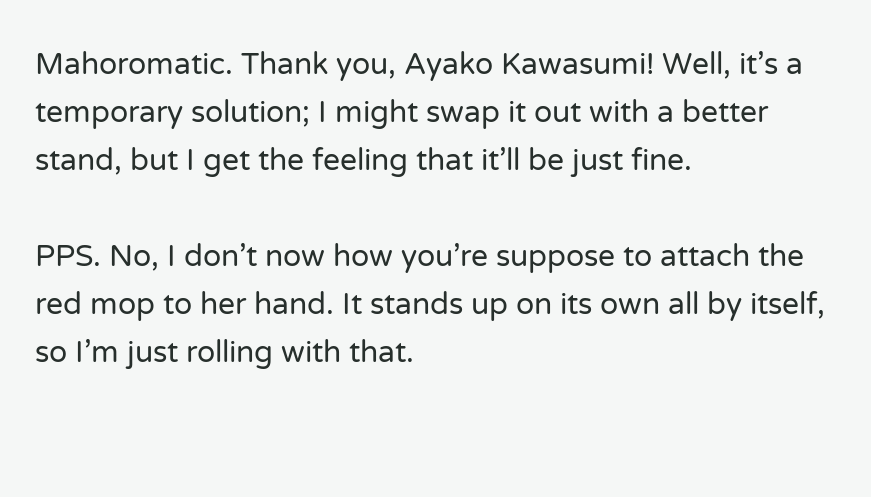Mahoromatic. Thank you, Ayako Kawasumi! Well, it’s a temporary solution; I might swap it out with a better stand, but I get the feeling that it’ll be just fine.

PPS. No, I don’t now how you’re suppose to attach the red mop to her hand. It stands up on its own all by itself, so I’m just rolling with that.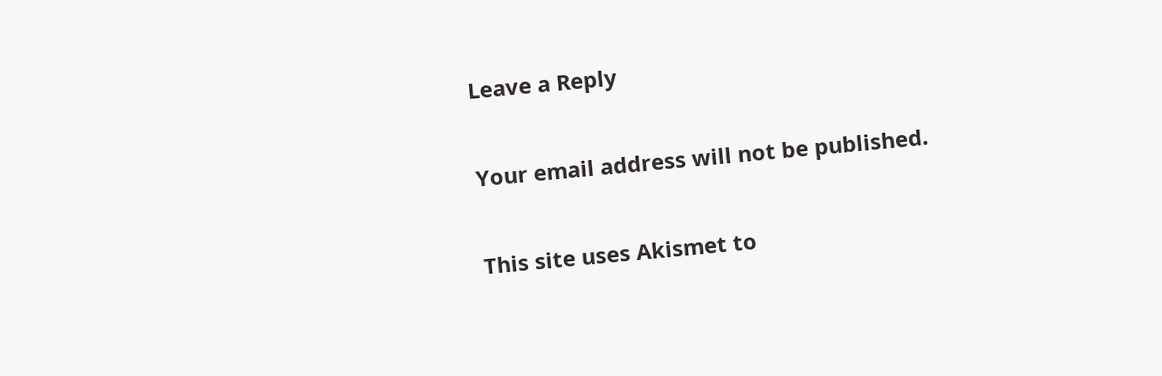Leave a Reply

Your email address will not be published.

This site uses Akismet to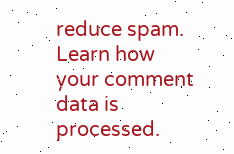reduce spam. Learn how your comment data is processed.